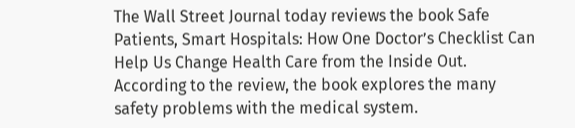The Wall Street Journal today reviews the book Safe Patients, Smart Hospitals: How One Doctor’s Checklist Can Help Us Change Health Care from the Inside Out. According to the review, the book explores the many safety problems with the medical system.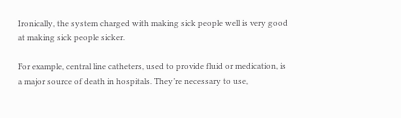Ironically, the system charged with making sick people well is very good at making sick people sicker.

For example, central line catheters, used to provide fluid or medication, is a major source of death in hospitals. They’re necessary to use,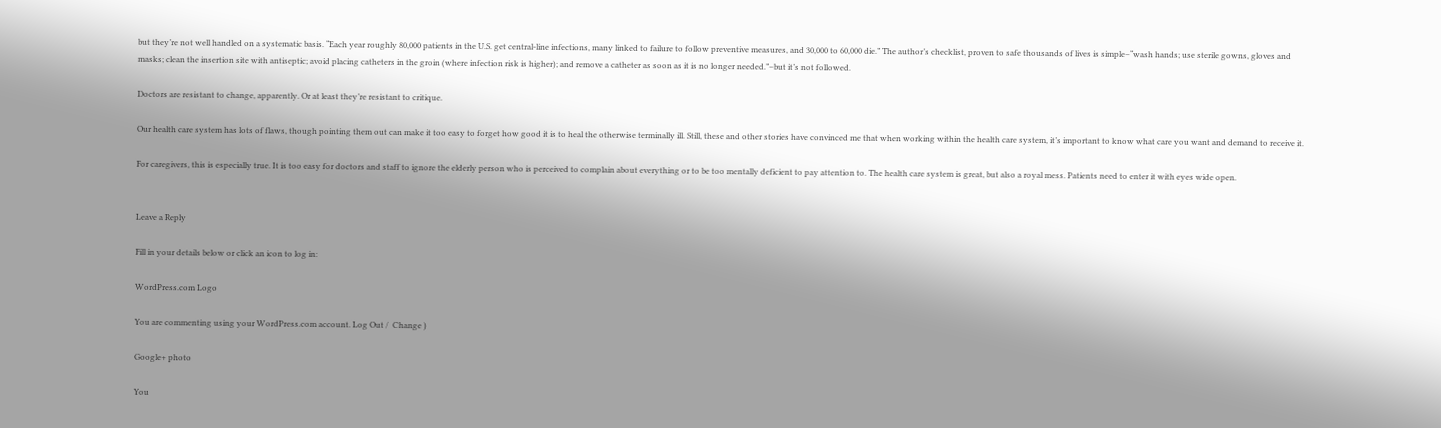but they’re not well handled on a systematic basis. “Each year roughly 80,000 patients in the U.S. get central-line infections, many linked to failure to follow preventive measures, and 30,000 to 60,000 die.” The author’s checklist, proven to safe thousands of lives is simple–“wash hands; use sterile gowns, gloves and masks; clean the insertion site with antiseptic; avoid placing catheters in the groin (where infection risk is higher); and remove a catheter as soon as it is no longer needed.”–but it’s not followed.

Doctors are resistant to change, apparently. Or at least they’re resistant to critique.

Our health care system has lots of flaws, though pointing them out can make it too easy to forget how good it is to heal the otherwise terminally ill. Still, these and other stories have convinced me that when working within the health care system, it’s important to know what care you want and demand to receive it.

For caregivers, this is especially true. It is too easy for doctors and staff to ignore the elderly person who is perceived to complain about everything or to be too mentally deficient to pay attention to. The health care system is great, but also a royal mess. Patients need to enter it with eyes wide open.


Leave a Reply

Fill in your details below or click an icon to log in:

WordPress.com Logo

You are commenting using your WordPress.com account. Log Out /  Change )

Google+ photo

You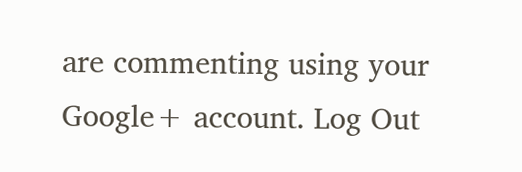are commenting using your Google+ account. Log Out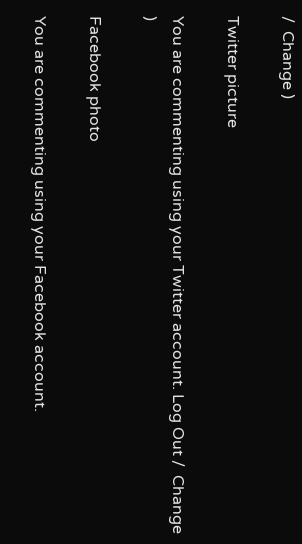/  Change )

Twitter picture

You are commenting using your Twitter account. Log Out /  Change )

Facebook photo

You are commenting using your Facebook account.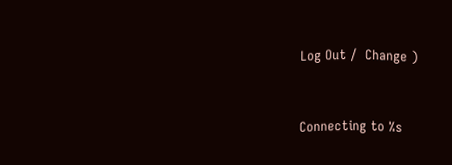Log Out /  Change )


Connecting to %s